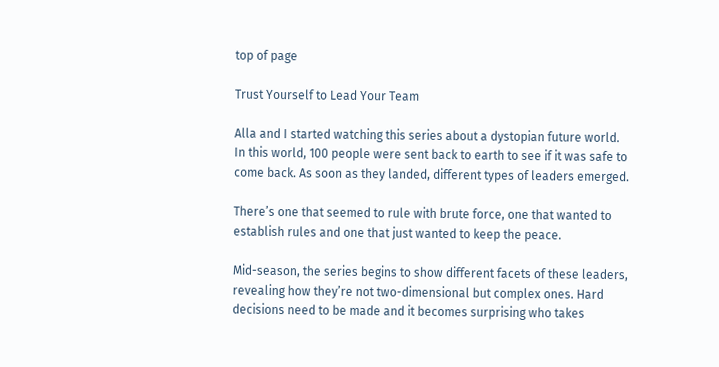top of page

Trust Yourself to Lead Your Team

Alla and I started watching this series about a dystopian future world. In this world, 100 people were sent back to earth to see if it was safe to come back. As soon as they landed, different types of leaders emerged.

There’s one that seemed to rule with brute force, one that wanted to establish rules and one that just wanted to keep the peace.

Mid-season, the series begins to show different facets of these leaders, revealing how they’re not two-dimensional but complex ones. Hard decisions need to be made and it becomes surprising who takes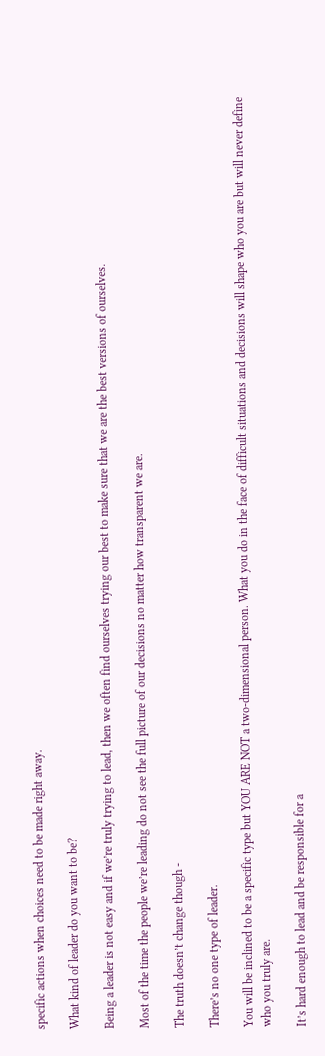specific actions when choices need to be made right away.

What kind of leader do you want to be?

Being a leader is not easy and if we’re truly trying to lead, then we often find ourselves trying our best to make sure that we are the best versions of ourselves.

Most of the time the people we’re leading do not see the full picture of our decisions no matter how transparent we are.

The truth doesn’t change though -

There’s no one type of leader.

You will be inclined to be a specific type but YOU ARE NOT a two-dimensional person. What you do in the face of difficult situations and decisions will shape who you are but will never define who you truly are.

It’s hard enough to lead and be responsible for a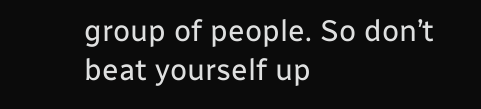group of people. So don’t beat yourself up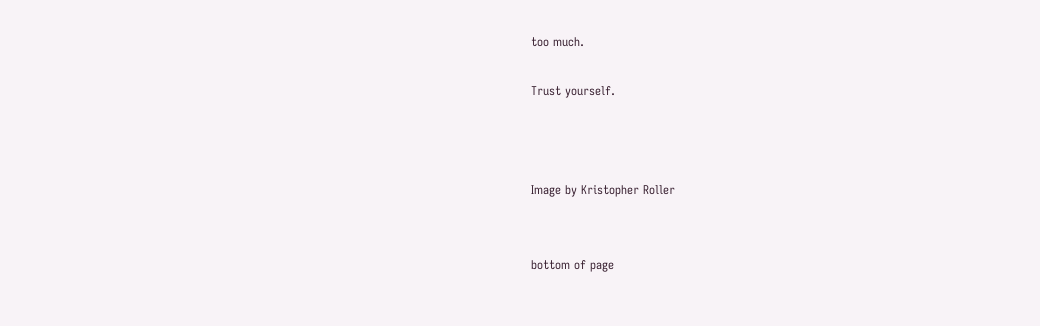too much.

Trust yourself.



Image by Kristopher Roller


bottom of page